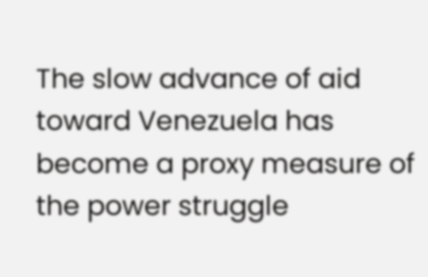The slow advance of aid toward Venezuela has become a proxy measure of the power struggle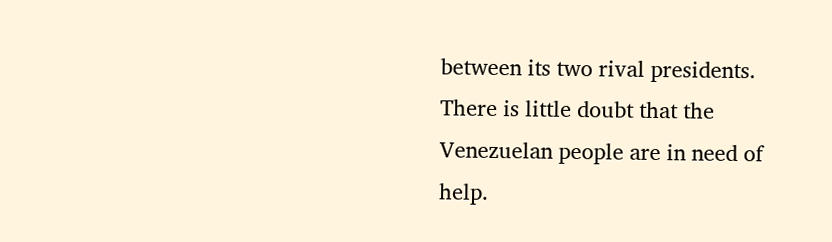between its two rival presidents. There is little doubt that the Venezuelan people are in need of help.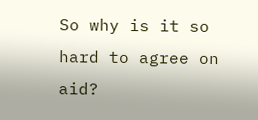So why is it so hard to agree on aid?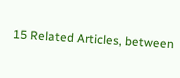15 Related Articles, between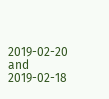2019-02-20 and 2019-02-18